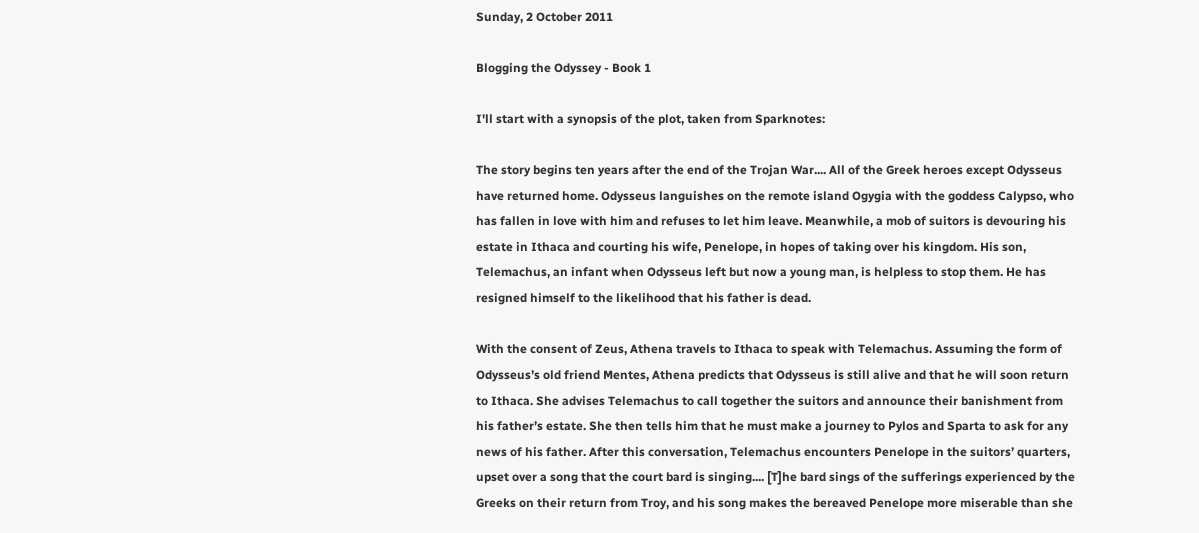Sunday, 2 October 2011

Blogging the Odyssey - Book 1

I'll start with a synopsis of the plot, taken from Sparknotes:

The story begins ten years after the end of the Trojan War.... All of the Greek heroes except Odysseus have returned home. Odysseus languishes on the remote island Ogygia with the goddess Calypso, who has fallen in love with him and refuses to let him leave. Meanwhile, a mob of suitors is devouring his estate in Ithaca and courting his wife, Penelope, in hopes of taking over his kingdom. His son, Telemachus, an infant when Odysseus left but now a young man, is helpless to stop them. He has resigned himself to the likelihood that his father is dead.

With the consent of Zeus, Athena travels to Ithaca to speak with Telemachus. Assuming the form of Odysseus’s old friend Mentes, Athena predicts that Odysseus is still alive and that he will soon return to Ithaca. She advises Telemachus to call together the suitors and announce their banishment from his father’s estate. She then tells him that he must make a journey to Pylos and Sparta to ask for any news of his father. After this conversation, Telemachus encounters Penelope in the suitors’ quarters, upset over a song that the court bard is singing.... [T]he bard sings of the sufferings experienced by the Greeks on their return from Troy, and his song makes the bereaved Penelope more miserable than she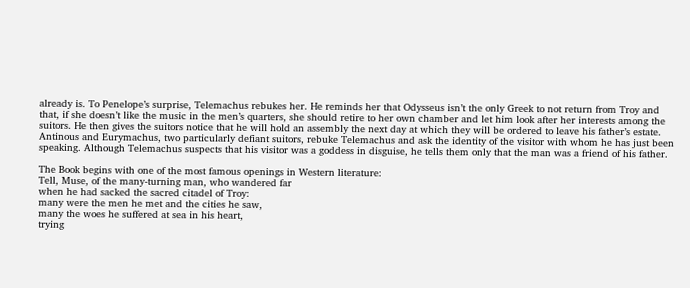already is. To Penelope’s surprise, Telemachus rebukes her. He reminds her that Odysseus isn’t the only Greek to not return from Troy and that, if she doesn’t like the music in the men’s quarters, she should retire to her own chamber and let him look after her interests among the suitors. He then gives the suitors notice that he will hold an assembly the next day at which they will be ordered to leave his father’s estate. Antinous and Eurymachus, two particularly defiant suitors, rebuke Telemachus and ask the identity of the visitor with whom he has just been speaking. Although Telemachus suspects that his visitor was a goddess in disguise, he tells them only that the man was a friend of his father.

The Book begins with one of the most famous openings in Western literature:
Tell, Muse, of the many-turning man, who wandered far
when he had sacked the sacred citadel of Troy:
many were the men he met and the cities he saw,
many the woes he suffered at sea in his heart,
trying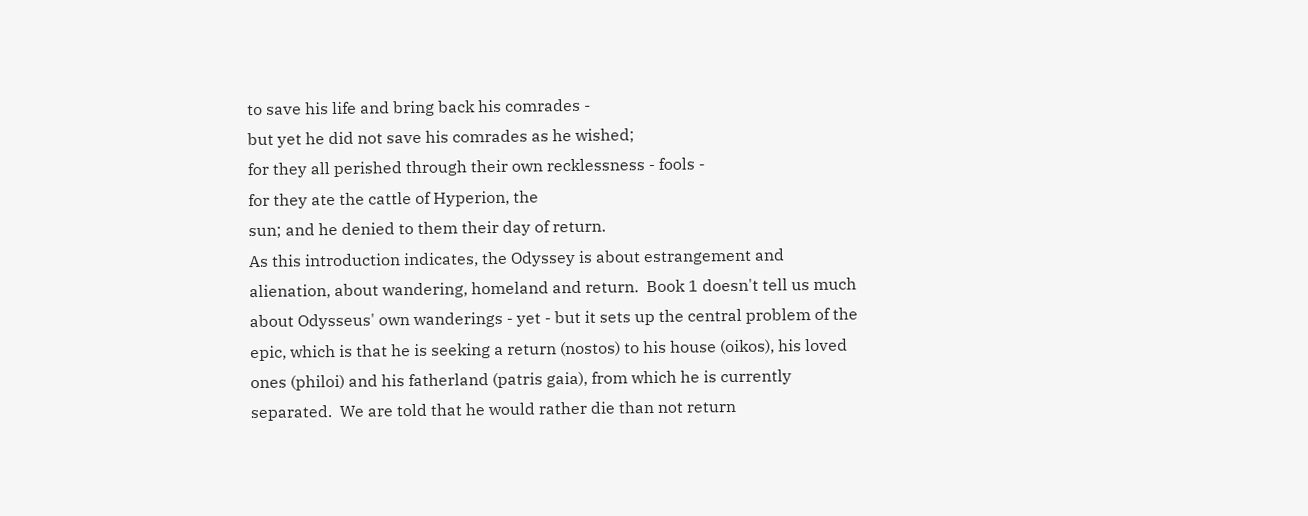to save his life and bring back his comrades -
but yet he did not save his comrades as he wished;
for they all perished through their own recklessness - fools -
for they ate the cattle of Hyperion, the
sun; and he denied to them their day of return.
As this introduction indicates, the Odyssey is about estrangement and alienation, about wandering, homeland and return.  Book 1 doesn't tell us much about Odysseus' own wanderings - yet - but it sets up the central problem of the epic, which is that he is seeking a return (nostos) to his house (oikos), his loved ones (philoi) and his fatherland (patris gaia), from which he is currently separated.  We are told that he would rather die than not return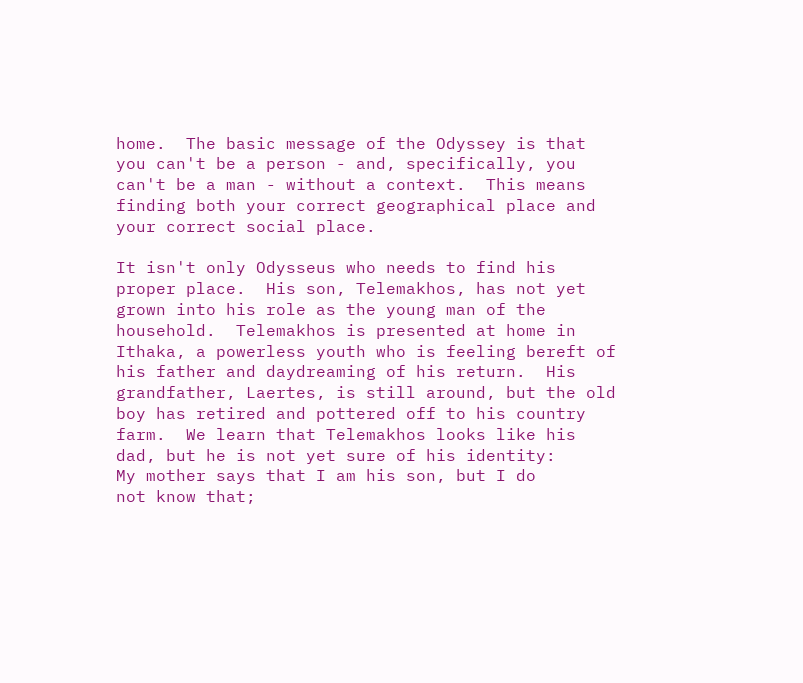home.  The basic message of the Odyssey is that you can't be a person - and, specifically, you can't be a man - without a context.  This means finding both your correct geographical place and your correct social place.

It isn't only Odysseus who needs to find his proper place.  His son, Telemakhos, has not yet grown into his role as the young man of the household.  Telemakhos is presented at home in Ithaka, a powerless youth who is feeling bereft of his father and daydreaming of his return.  His grandfather, Laertes, is still around, but the old boy has retired and pottered off to his country farm.  We learn that Telemakhos looks like his dad, but he is not yet sure of his identity:
My mother says that I am his son, but I do
not know that;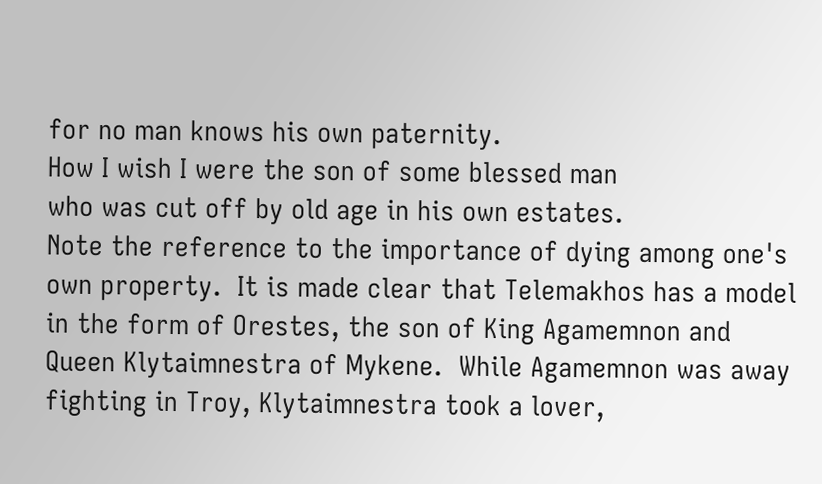for no man knows his own paternity.
How I wish I were the son of some blessed man
who was cut off by old age in his own estates.
Note the reference to the importance of dying among one's own property.  It is made clear that Telemakhos has a model in the form of Orestes, the son of King Agamemnon and Queen Klytaimnestra of Mykene.  While Agamemnon was away fighting in Troy, Klytaimnestra took a lover,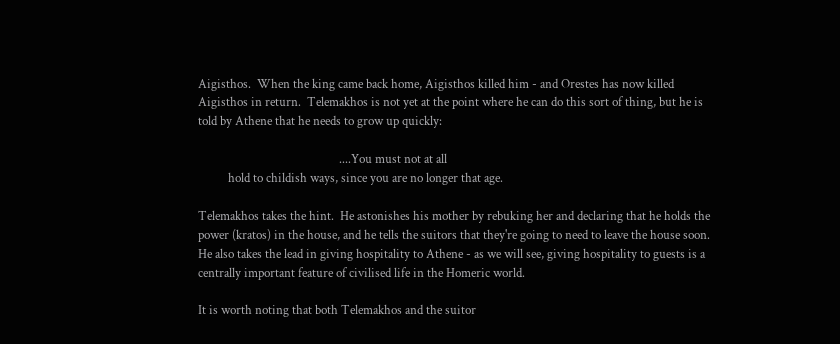Aigisthos.  When the king came back home, Aigisthos killed him - and Orestes has now killed Aigisthos in return.  Telemakhos is not yet at the point where he can do this sort of thing, but he is told by Athene that he needs to grow up quickly:

                                               ....You must not at all
          hold to childish ways, since you are no longer that age.

Telemakhos takes the hint.  He astonishes his mother by rebuking her and declaring that he holds the power (kratos) in the house, and he tells the suitors that they're going to need to leave the house soon.  He also takes the lead in giving hospitality to Athene - as we will see, giving hospitality to guests is a centrally important feature of civilised life in the Homeric world.

It is worth noting that both Telemakhos and the suitor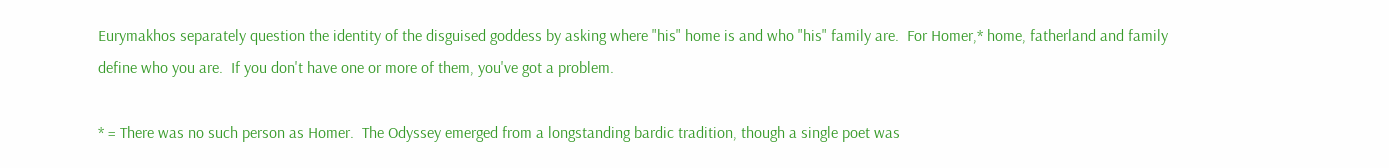Eurymakhos separately question the identity of the disguised goddess by asking where "his" home is and who "his" family are.  For Homer,* home, fatherland and family define who you are.  If you don't have one or more of them, you've got a problem.

* = There was no such person as Homer.  The Odyssey emerged from a longstanding bardic tradition, though a single poet was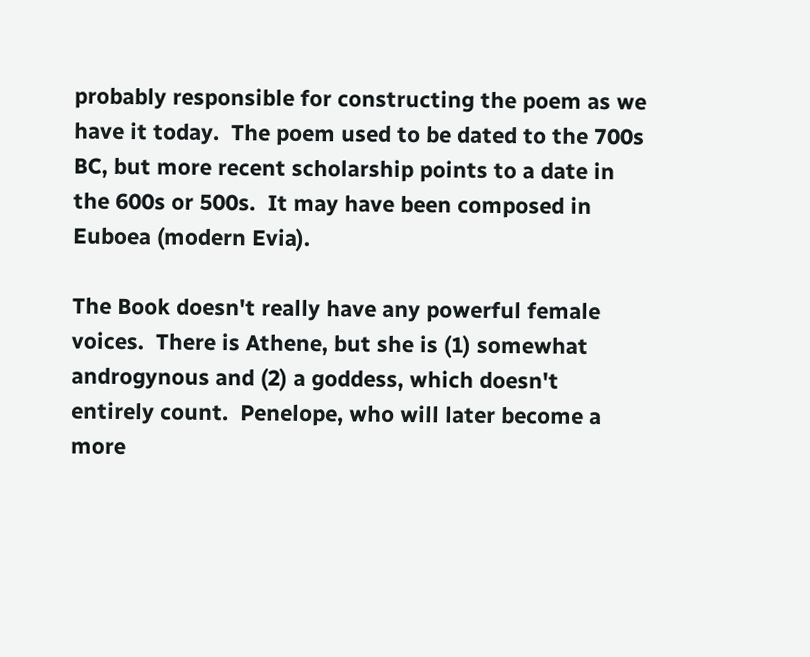probably responsible for constructing the poem as we have it today.  The poem used to be dated to the 700s BC, but more recent scholarship points to a date in the 600s or 500s.  It may have been composed in Euboea (modern Evia).

The Book doesn't really have any powerful female voices.  There is Athene, but she is (1) somewhat androgynous and (2) a goddess, which doesn't entirely count.  Penelope, who will later become a more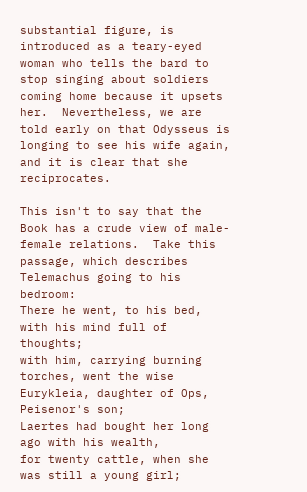substantial figure, is introduced as a teary-eyed woman who tells the bard to stop singing about soldiers coming home because it upsets her.  Nevertheless, we are told early on that Odysseus is longing to see his wife again, and it is clear that she reciprocates.

This isn't to say that the Book has a crude view of male-female relations.  Take this passage, which describes Telemachus going to his bedroom:
There he went, to his bed, with his mind full of thoughts;
with him, carrying burning torches, went the wise
Eurykleia, daughter of Ops, Peisenor's son;
Laertes had bought her long ago with his wealth,
for twenty cattle, when she was still a young girl;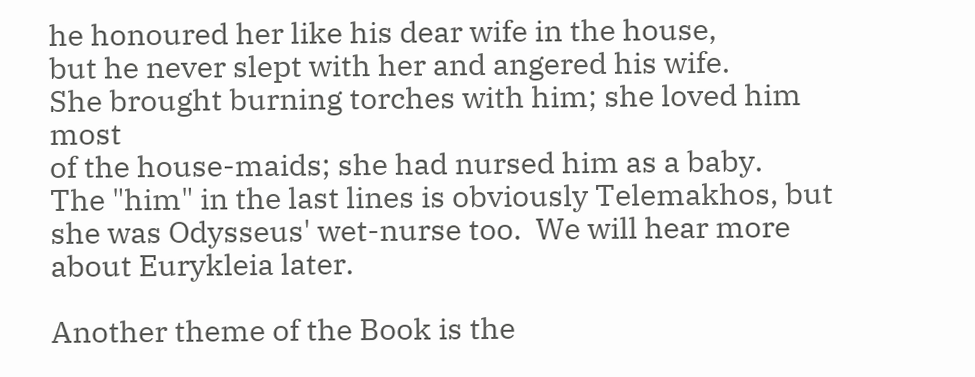he honoured her like his dear wife in the house,
but he never slept with her and angered his wife.
She brought burning torches with him; she loved him most
of the house-maids; she had nursed him as a baby.
The "him" in the last lines is obviously Telemakhos, but she was Odysseus' wet-nurse too.  We will hear more about Eurykleia later.

Another theme of the Book is the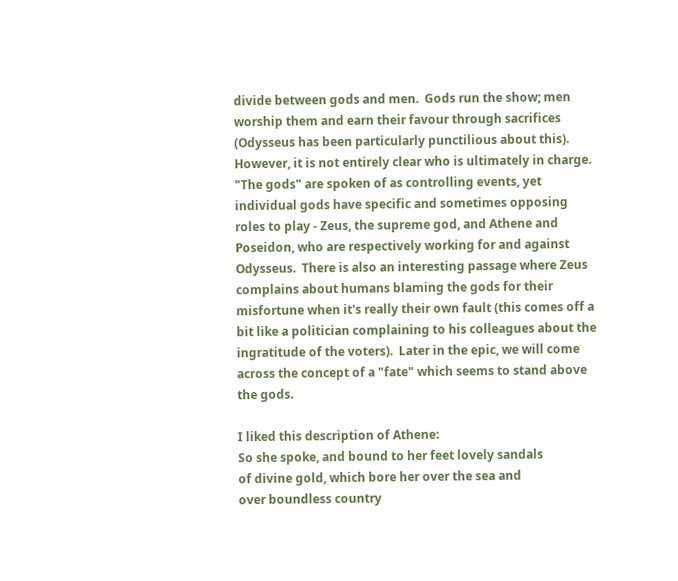divide between gods and men.  Gods run the show; men worship them and earn their favour through sacrifices (Odysseus has been particularly punctilious about this).  However, it is not entirely clear who is ultimately in charge.  "The gods" are spoken of as controlling events, yet individual gods have specific and sometimes opposing roles to play - Zeus, the supreme god, and Athene and Poseidon, who are respectively working for and against Odysseus.  There is also an interesting passage where Zeus complains about humans blaming the gods for their misfortune when it's really their own fault (this comes off a bit like a politician complaining to his colleagues about the ingratitude of the voters).  Later in the epic, we will come across the concept of a "fate" which seems to stand above the gods.

I liked this description of Athene:
So she spoke, and bound to her feet lovely sandals
of divine gold, which bore her over the sea and
over boundless country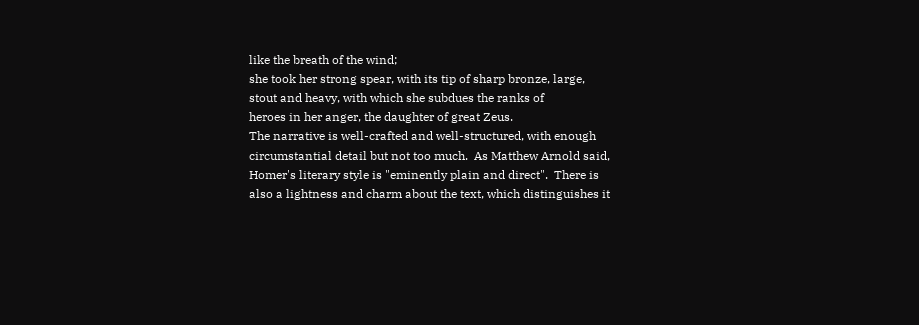like the breath of the wind;
she took her strong spear, with its tip of sharp bronze, large,
stout and heavy, with which she subdues the ranks of
heroes in her anger, the daughter of great Zeus.
The narrative is well-crafted and well-structured, with enough circumstantial detail but not too much.  As Matthew Arnold said, Homer's literary style is "eminently plain and direct".  There is also a lightness and charm about the text, which distinguishes it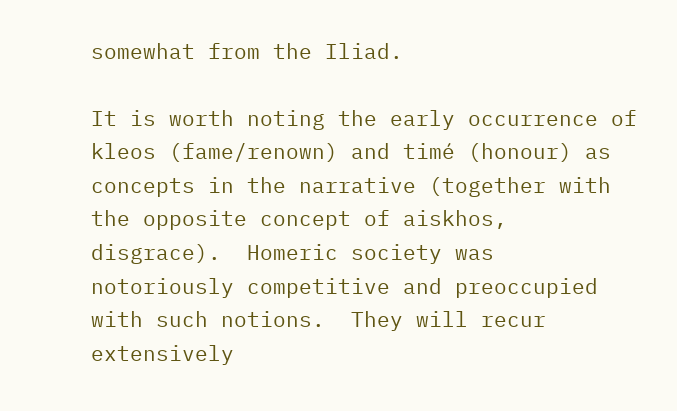somewhat from the Iliad.

It is worth noting the early occurrence of kleos (fame/renown) and timé (honour) as concepts in the narrative (together with the opposite concept of aiskhos, disgrace).  Homeric society was notoriously competitive and preoccupied with such notions.  They will recur extensively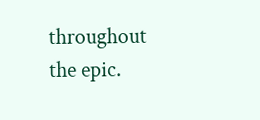throughout the epic.